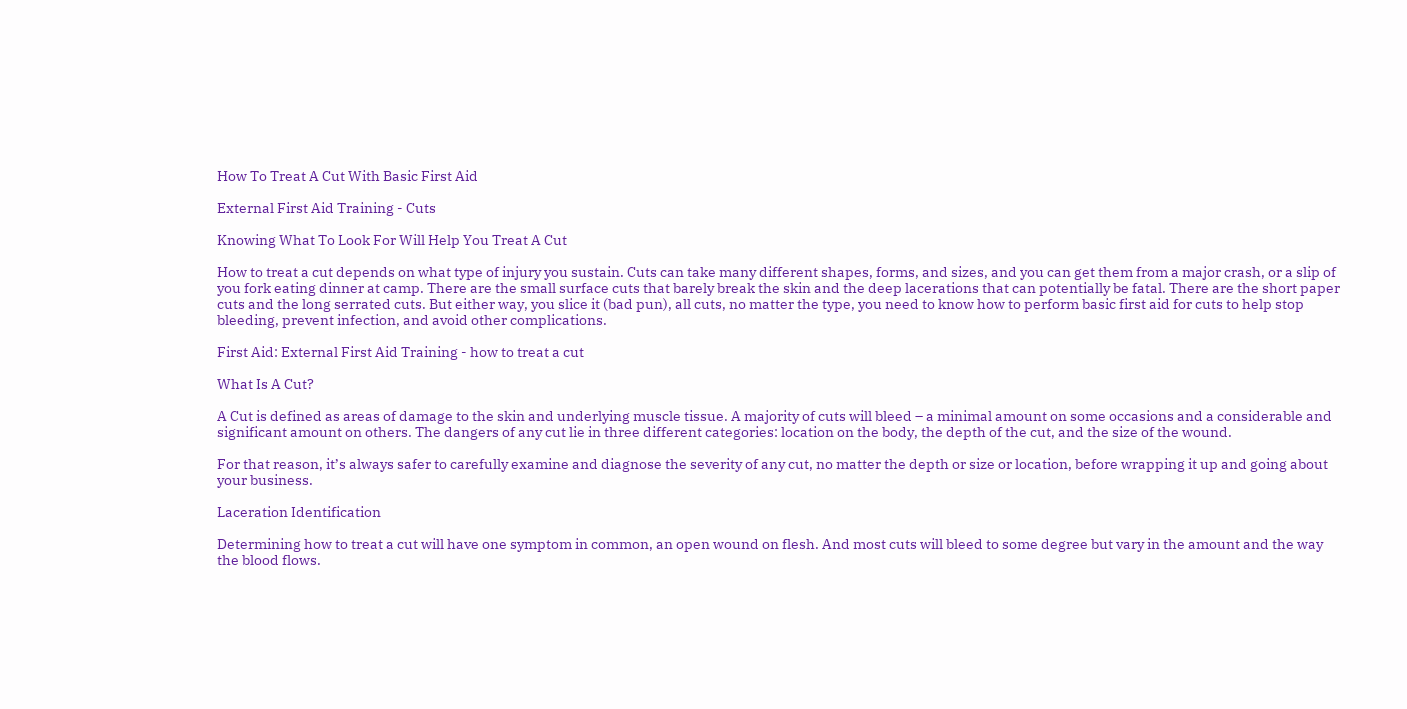How To Treat A Cut With Basic First Aid

External First Aid Training - Cuts

Knowing What To Look For Will Help You Treat A Cut

How to treat a cut depends on what type of injury you sustain. Cuts can take many different shapes, forms, and sizes, and you can get them from a major crash, or a slip of you fork eating dinner at camp. There are the small surface cuts that barely break the skin and the deep lacerations that can potentially be fatal. There are the short paper cuts and the long serrated cuts. But either way, you slice it (bad pun), all cuts, no matter the type, you need to know how to perform basic first aid for cuts to help stop bleeding, prevent infection, and avoid other complications.

First Aid: External First Aid Training - how to treat a cut

What Is A Cut?

A Cut is defined as areas of damage to the skin and underlying muscle tissue. A majority of cuts will bleed – a minimal amount on some occasions and a considerable and significant amount on others. The dangers of any cut lie in three different categories: location on the body, the depth of the cut, and the size of the wound.

For that reason, it’s always safer to carefully examine and diagnose the severity of any cut, no matter the depth or size or location, before wrapping it up and going about your business.

Laceration Identification

Determining how to treat a cut will have one symptom in common, an open wound on flesh. And most cuts will bleed to some degree but vary in the amount and the way the blood flows.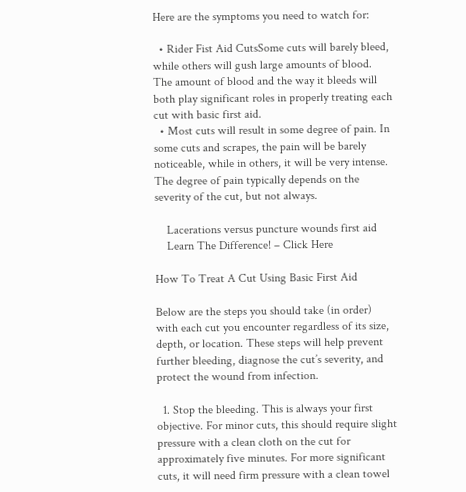Here are the symptoms you need to watch for:

  • Rider Fist Aid CutsSome cuts will barely bleed, while others will gush large amounts of blood. The amount of blood and the way it bleeds will both play significant roles in properly treating each cut with basic first aid.
  • Most cuts will result in some degree of pain. In some cuts and scrapes, the pain will be barely noticeable, while in others, it will be very intense. The degree of pain typically depends on the severity of the cut, but not always.

    Lacerations versus puncture wounds first aid
    Learn The Difference! – Click Here

How To Treat A Cut Using Basic First Aid

Below are the steps you should take (in order) with each cut you encounter regardless of its size, depth, or location. These steps will help prevent further bleeding, diagnose the cut’s severity, and protect the wound from infection.

  1. Stop the bleeding. This is always your first objective. For minor cuts, this should require slight pressure with a clean cloth on the cut for approximately five minutes. For more significant cuts, it will need firm pressure with a clean towel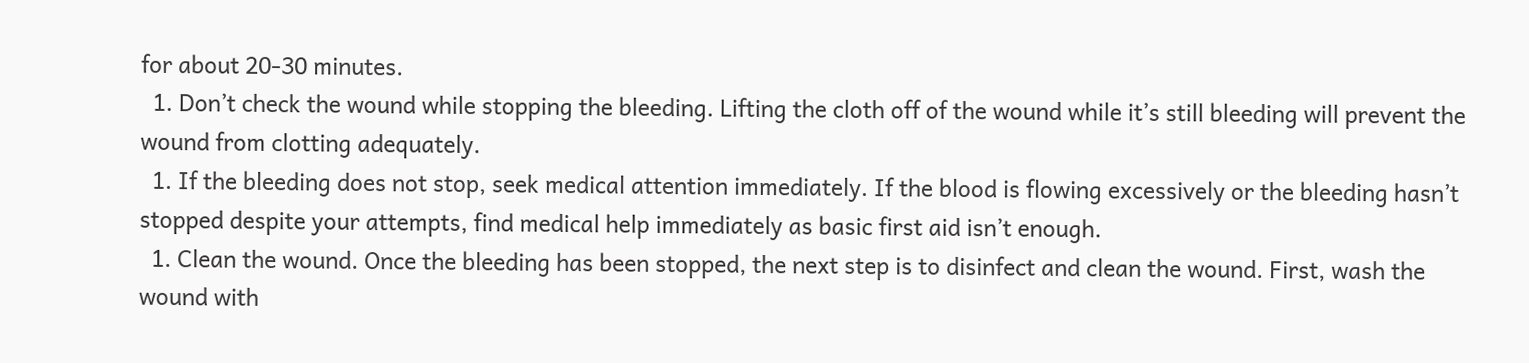for about 20-30 minutes.
  1. Don’t check the wound while stopping the bleeding. Lifting the cloth off of the wound while it’s still bleeding will prevent the wound from clotting adequately.
  1. If the bleeding does not stop, seek medical attention immediately. If the blood is flowing excessively or the bleeding hasn’t stopped despite your attempts, find medical help immediately as basic first aid isn’t enough.
  1. Clean the wound. Once the bleeding has been stopped, the next step is to disinfect and clean the wound. First, wash the wound with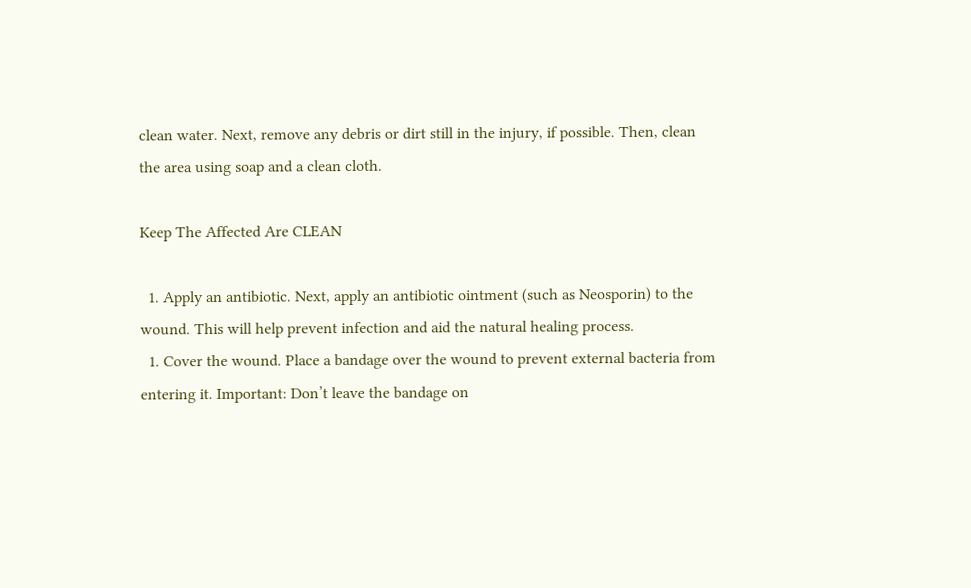clean water. Next, remove any debris or dirt still in the injury, if possible. Then, clean the area using soap and a clean cloth.

Keep The Affected Are CLEAN

  1. Apply an antibiotic. Next, apply an antibiotic ointment (such as Neosporin) to the wound. This will help prevent infection and aid the natural healing process.
  1. Cover the wound. Place a bandage over the wound to prevent external bacteria from entering it. Important: Don’t leave the bandage on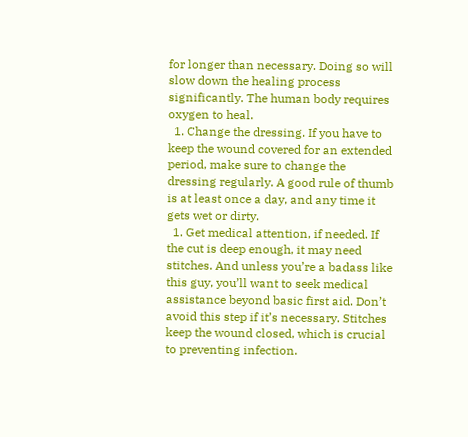for longer than necessary. Doing so will slow down the healing process significantly. The human body requires oxygen to heal.
  1. Change the dressing. If you have to keep the wound covered for an extended period, make sure to change the dressing regularly. A good rule of thumb is at least once a day, and any time it gets wet or dirty.
  1. Get medical attention, if needed. If the cut is deep enough, it may need stitches. And unless you’re a badass like this guy, you’ll want to seek medical assistance beyond basic first aid. Don’t avoid this step if it’s necessary. Stitches keep the wound closed, which is crucial to preventing infection.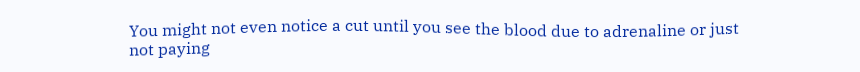You might not even notice a cut until you see the blood due to adrenaline or just not paying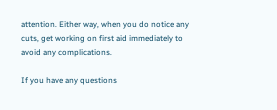attention. Either way, when you do notice any cuts, get working on first aid immediately to avoid any complications.

If you have any questions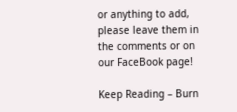or anything to add, please leave them in the comments or on our FaceBook page!

Keep Reading – Burn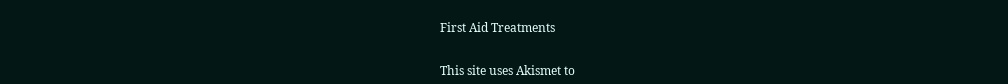First Aid Treatments


This site uses Akismet to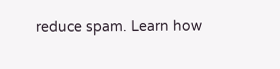reduce spam. Learn how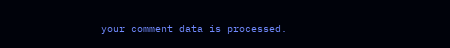your comment data is processed.